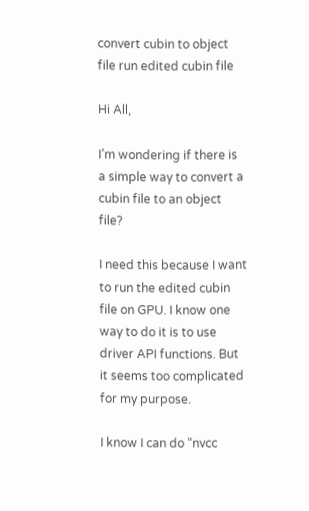convert cubin to object file run edited cubin file

Hi All,

I’m wondering if there is a simple way to convert a cubin file to an object file?

I need this because I want to run the edited cubin file on GPU. I know one way to do it is to use driver API functions. But it seems too complicated for my purpose.

I know I can do “nvcc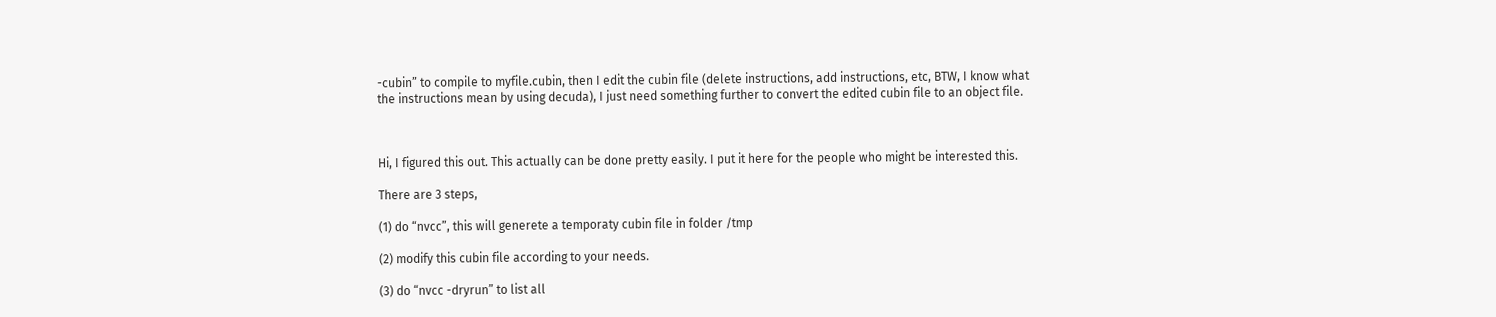-cubin” to compile to myfile.cubin, then I edit the cubin file (delete instructions, add instructions, etc, BTW, I know what the instructions mean by using decuda), I just need something further to convert the edited cubin file to an object file.



Hi, I figured this out. This actually can be done pretty easily. I put it here for the people who might be interested this.

There are 3 steps,

(1) do “nvcc”, this will generete a temporaty cubin file in folder /tmp

(2) modify this cubin file according to your needs.

(3) do “nvcc -dryrun” to list all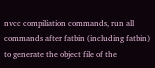nvcc compiliation commands, run all commands after fatbin (including fatbin) to generate the object file of the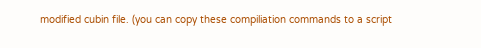modified cubin file. (you can copy these compiliation commands to a script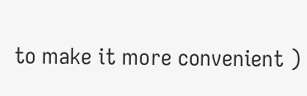to make it more convenient )